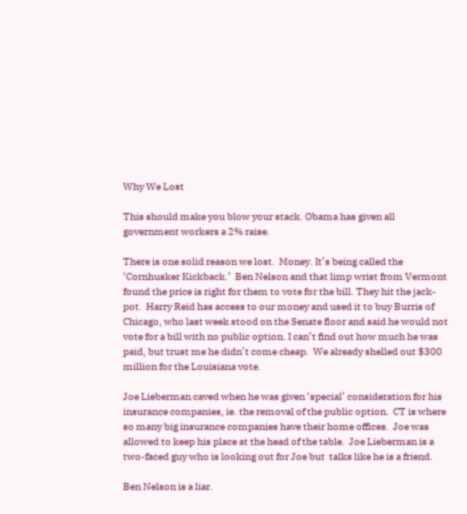Why We Lost

This should make you blow your stack. Obama has given all government workers a 2% raise.

There is one solid reason we lost.  Money. It’s being called the ‘Cornhusker Kickback.’  Ben Nelson and that limp wrist from Vermont found the price is right for them to vote for the bill. They hit the jack-pot.  Harry Reid has access to our money and used it to buy Burris of Chicago, who last week stood on the Senate floor and said he would not vote for a bill with no public option. I can’t find out how much he was paid, but trust me he didn’t come cheap.  We already shelled out $300 million for the Louisiana vote.

Joe Lieberman caved when he was given ‘special’ consideration for his insurance companies, ie. the removal of the public option.  CT is where so many big insurance companies have their home offices.  Joe was allowed to keep his place at the head of the table.  Joe Lieberman is a two-faced guy who is looking out for Joe but  talks like he is a friend.

Ben Nelson is a liar.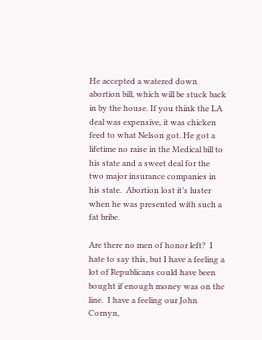He accepted a watered down abortion bill, which will be stuck back in by the house. If you think the LA deal was expensive, it was chicken feed to what Nelson got. He got a lifetime no raise in the Medical bill to his state and a sweet deal for the two major insurance companies in his state.  Abortion lost it’s luster when he was presented with such a fat bribe.

Are there no men of honor left?  I hate to say this, but I have a feeling a lot of Republicans could have been bought if enough money was on the line.  I have a feeling our John Cornyn,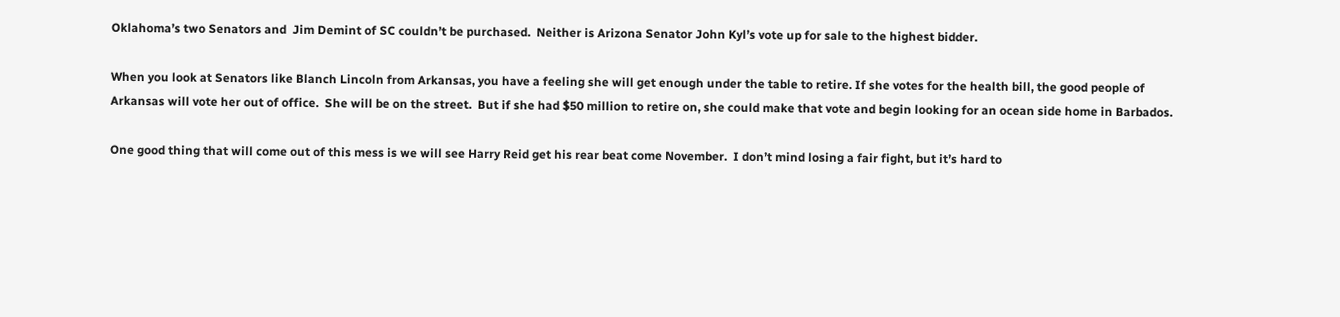Oklahoma’s two Senators and  Jim Demint of SC couldn’t be purchased.  Neither is Arizona Senator John Kyl’s vote up for sale to the highest bidder.

When you look at Senators like Blanch Lincoln from Arkansas, you have a feeling she will get enough under the table to retire. If she votes for the health bill, the good people of Arkansas will vote her out of office.  She will be on the street.  But if she had $50 million to retire on, she could make that vote and begin looking for an ocean side home in Barbados.

One good thing that will come out of this mess is we will see Harry Reid get his rear beat come November.  I don’t mind losing a fair fight, but it’s hard to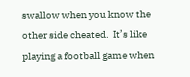swallow when you know the other side cheated.  It’s like playing a football game when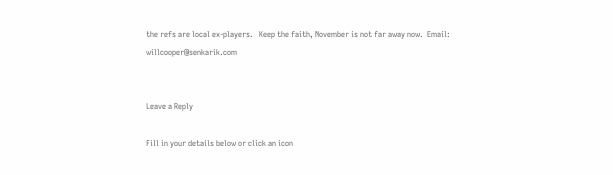the refs are local ex-players.   Keep the faith, November is not far away now.  Email:  willcooper@senkarik.com


Leave a Reply

Fill in your details below or click an icon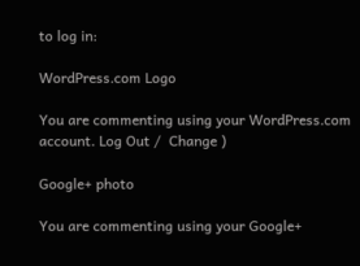to log in:

WordPress.com Logo

You are commenting using your WordPress.com account. Log Out /  Change )

Google+ photo

You are commenting using your Google+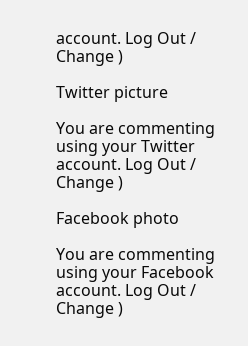account. Log Out /  Change )

Twitter picture

You are commenting using your Twitter account. Log Out /  Change )

Facebook photo

You are commenting using your Facebook account. Log Out /  Change )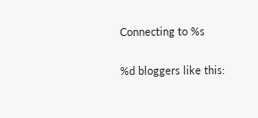Connecting to %s

%d bloggers like this: